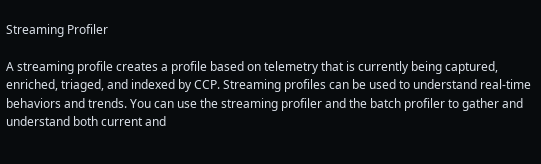Streaming Profiler

A streaming profile creates a profile based on telemetry that is currently being captured, enriched, triaged, and indexed by CCP. Streaming profiles can be used to understand real-time behaviors and trends. You can use the streaming profiler and the batch profiler to gather and understand both current and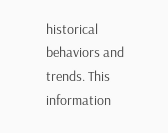historical behaviors and trends. This information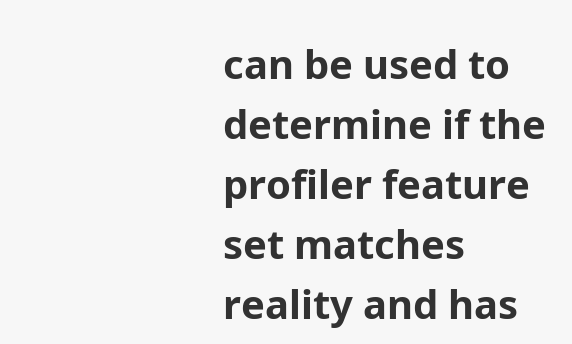can be used to determine if the profiler feature set matches reality and has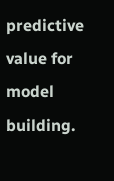predictive value for model building.